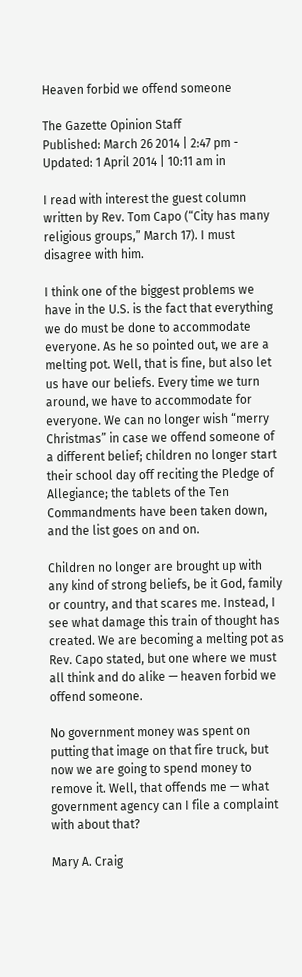Heaven forbid we offend someone

The Gazette Opinion Staff
Published: March 26 2014 | 2:47 pm - Updated: 1 April 2014 | 10:11 am in

I read with interest the guest column written by Rev. Tom Capo (“City has many religious groups,” March 17). I must disagree with him.

I think one of the biggest problems we have in the U.S. is the fact that everything we do must be done to accommodate everyone. As he so pointed out, we are a melting pot. Well, that is fine, but also let us have our beliefs. Every time we turn around, we have to accommodate for everyone. We can no longer wish “merry Christmas” in case we offend someone of a different belief; children no longer start their school day off reciting the Pledge of Allegiance; the tablets of the Ten Commandments have been taken down, and the list goes on and on.

Children no longer are brought up with any kind of strong beliefs, be it God, family or country, and that scares me. Instead, I see what damage this train of thought has created. We are becoming a melting pot as Rev. Capo stated, but one where we must all think and do alike — heaven forbid we offend someone.

No government money was spent on putting that image on that fire truck, but now we are going to spend money to remove it. Well, that offends me — what government agency can I file a complaint with about that?

Mary A. Craig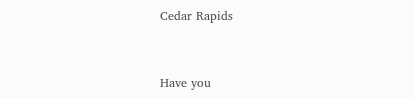Cedar Rapids


Have you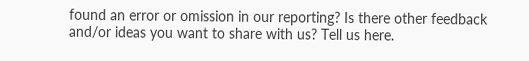found an error or omission in our reporting? Is there other feedback and/or ideas you want to share with us? Tell us here.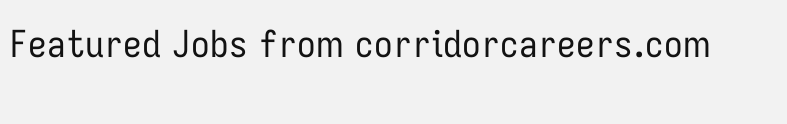Featured Jobs from corridorcareers.com